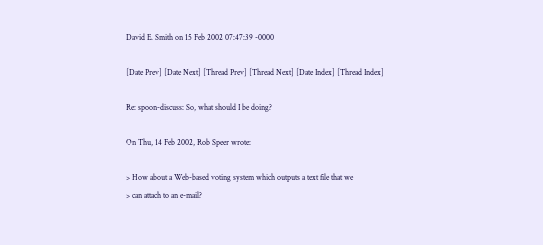David E. Smith on 15 Feb 2002 07:47:39 -0000

[Date Prev] [Date Next] [Thread Prev] [Thread Next] [Date Index] [Thread Index]

Re: spoon-discuss: So, what should I be doing?

On Thu, 14 Feb 2002, Rob Speer wrote:

> How about a Web-based voting system which outputs a text file that we
> can attach to an e-mail?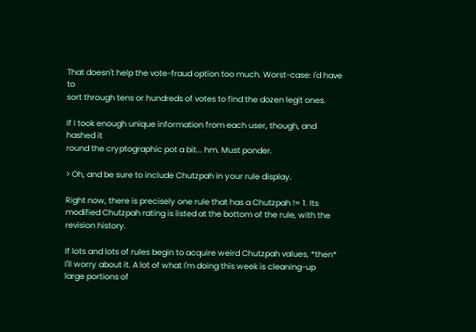That doesn't help the vote-fraud option too much. Worst-case: I'd have to
sort through tens or hundreds of votes to find the dozen legit ones.

If I took enough unique information from each user, though, and hashed it
round the cryptographic pot a bit... hm. Must ponder.

> Oh, and be sure to include Chutzpah in your rule display.

Right now, there is precisely one rule that has a Chutzpah != 1. Its
modified Chutzpah rating is listed at the bottom of the rule, with the
revision history.

If lots and lots of rules begin to acquire weird Chutzpah values, *then*
I'll worry about it. A lot of what I'm doing this week is cleaning-up
large portions of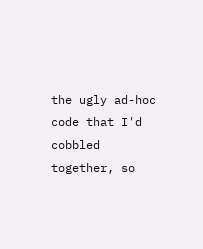the ugly ad-hoc code that I'd cobbled together, so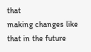that
making changes like that in the future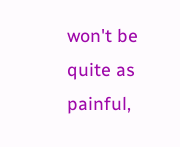won't be quite as painful,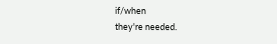if/when
they're needed.